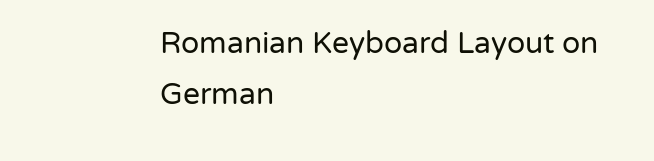Romanian Keyboard Layout on German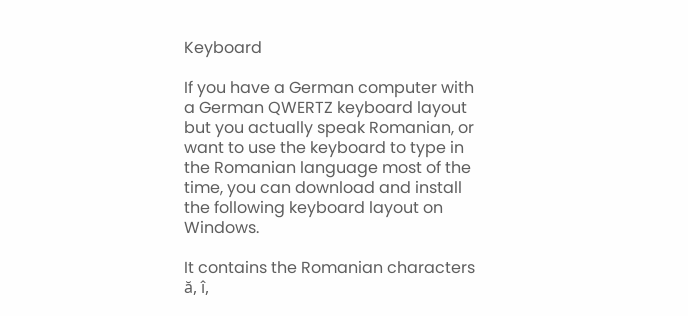Keyboard

If you have a German computer with a German QWERTZ keyboard layout but you actually speak Romanian, or want to use the keyboard to type in the Romanian language most of the time, you can download and install the following keyboard layout on Windows.

It contains the Romanian characters ă, î,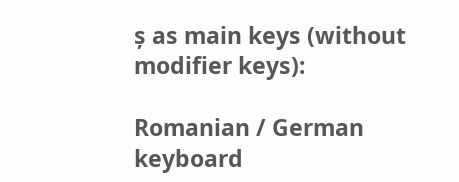ș as main keys (without modifier keys):

Romanian / German keyboard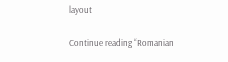layout

Continue reading “Romanian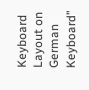Keyboard Layout on German Keyboard”